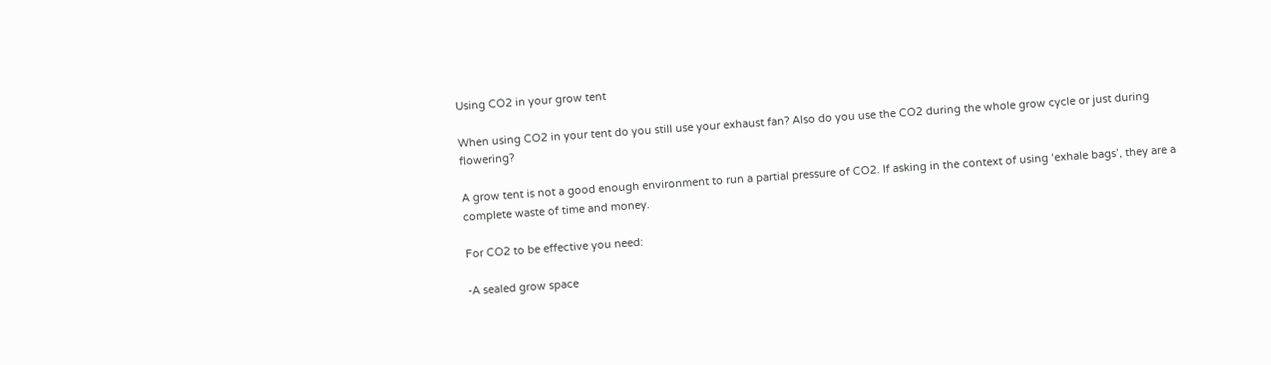Using CO2 in your grow tent

When using CO2 in your tent do you still use your exhaust fan? Also do you use the CO2 during the whole grow cycle or just during flowering?

A grow tent is not a good enough environment to run a partial pressure of CO2. If asking in the context of using ‘exhale bags’, they are a complete waste of time and money.

For CO2 to be effective you need:

-A sealed grow space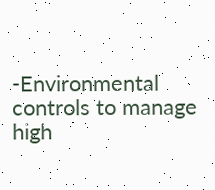-Environmental controls to manage high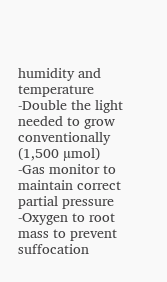humidity and temperature
-Double the light needed to grow conventionally (1,500 µmol)
-Gas monitor to maintain correct partial pressure
-Oxygen to root mass to prevent suffocation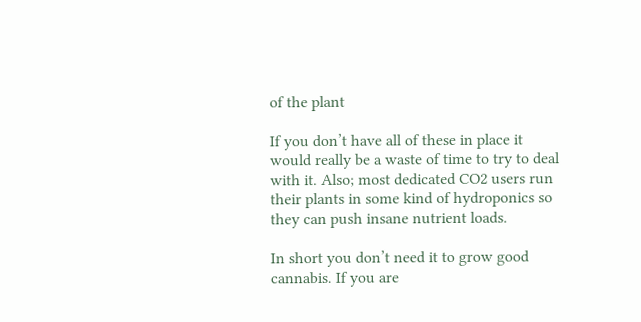of the plant

If you don’t have all of these in place it would really be a waste of time to try to deal with it. Also; most dedicated CO2 users run their plants in some kind of hydroponics so they can push insane nutrient loads.

In short you don’t need it to grow good cannabis. If you are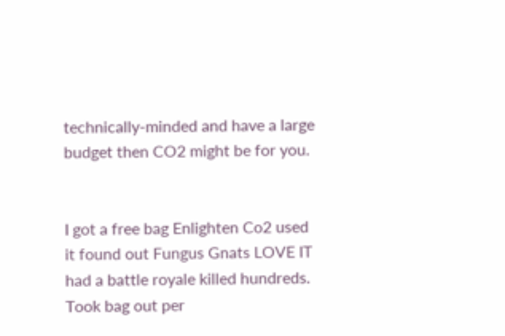technically-minded and have a large budget then CO2 might be for you.


I got a free bag Enlighten Co2 used it found out Fungus Gnats LOVE IT had a battle royale killed hundreds. Took bag out per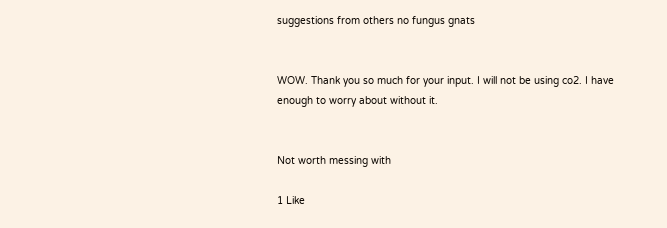suggestions from others no fungus gnats


WOW. Thank you so much for your input. I will not be using co2. I have enough to worry about without it.


Not worth messing with

1 Like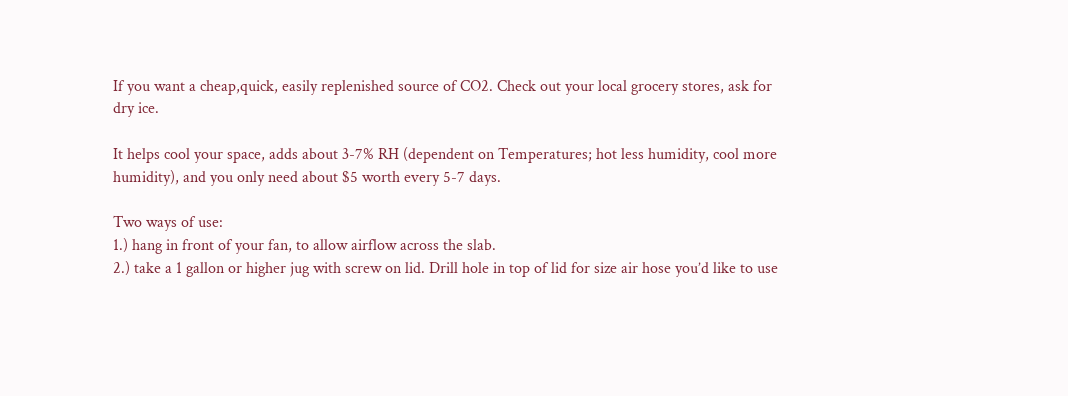If you want a cheap,quick, easily replenished source of CO2. Check out your local grocery stores, ask for dry ice.

It helps cool your space, adds about 3-7% RH (dependent on Temperatures; hot less humidity, cool more humidity), and you only need about $5 worth every 5-7 days.

Two ways of use:
1.) hang in front of your fan, to allow airflow across the slab.
2.) take a 1 gallon or higher jug with screw on lid. Drill hole in top of lid for size air hose you’d like to use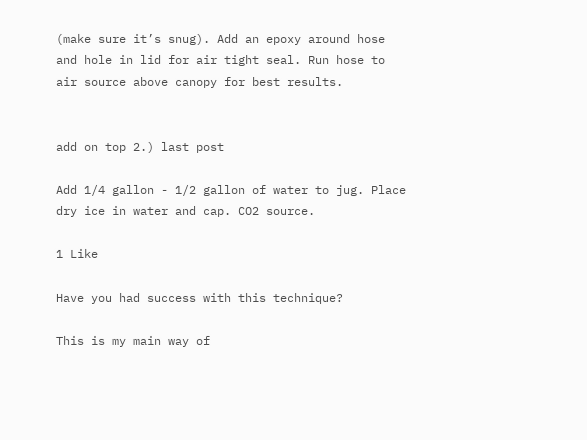(make sure it’s snug). Add an epoxy around hose and hole in lid for air tight seal. Run hose to air source above canopy for best results.


add on top 2.) last post

Add 1/4 gallon - 1/2 gallon of water to jug. Place dry ice in water and cap. CO2 source.

1 Like

Have you had success with this technique?

This is my main way of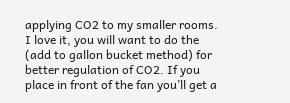applying CO2 to my smaller rooms. I love it, you will want to do the (add to gallon bucket method) for better regulation of CO2. If you place in front of the fan you’ll get a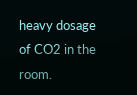heavy dosage of CO2 in the room.